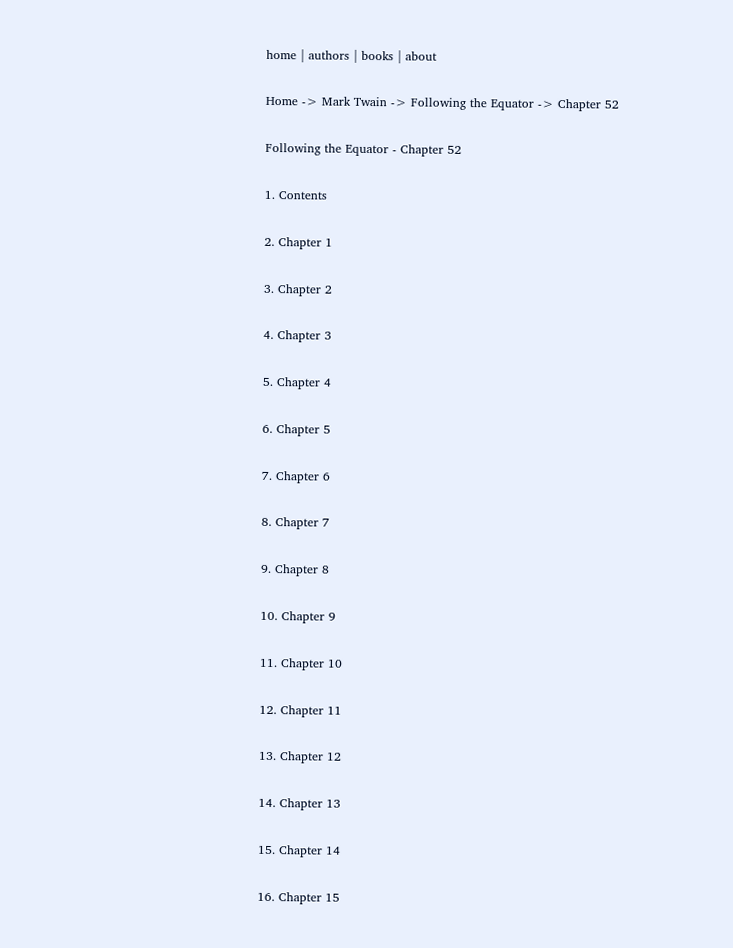home | authors | books | about

Home -> Mark Twain -> Following the Equator -> Chapter 52

Following the Equator - Chapter 52

1. Contents

2. Chapter 1

3. Chapter 2

4. Chapter 3

5. Chapter 4

6. Chapter 5

7. Chapter 6

8. Chapter 7

9. Chapter 8

10. Chapter 9

11. Chapter 10

12. Chapter 11

13. Chapter 12

14. Chapter 13

15. Chapter 14

16. Chapter 15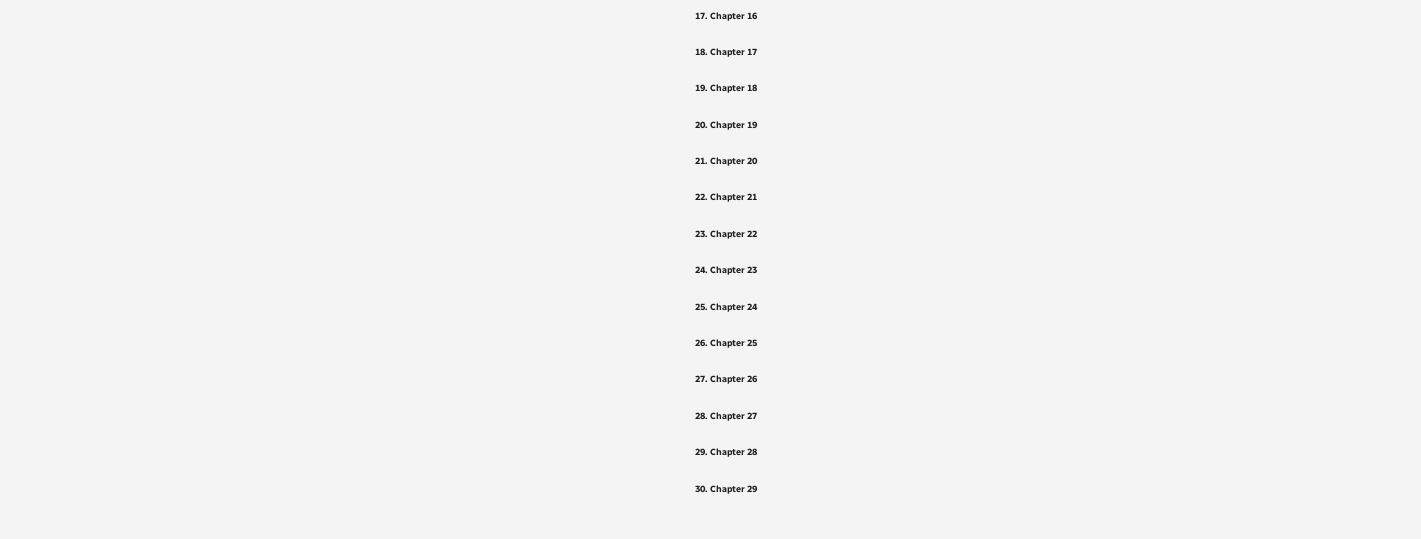17. Chapter 16

18. Chapter 17

19. Chapter 18

20. Chapter 19

21. Chapter 20

22. Chapter 21

23. Chapter 22

24. Chapter 23

25. Chapter 24

26. Chapter 25

27. Chapter 26

28. Chapter 27

29. Chapter 28

30. Chapter 29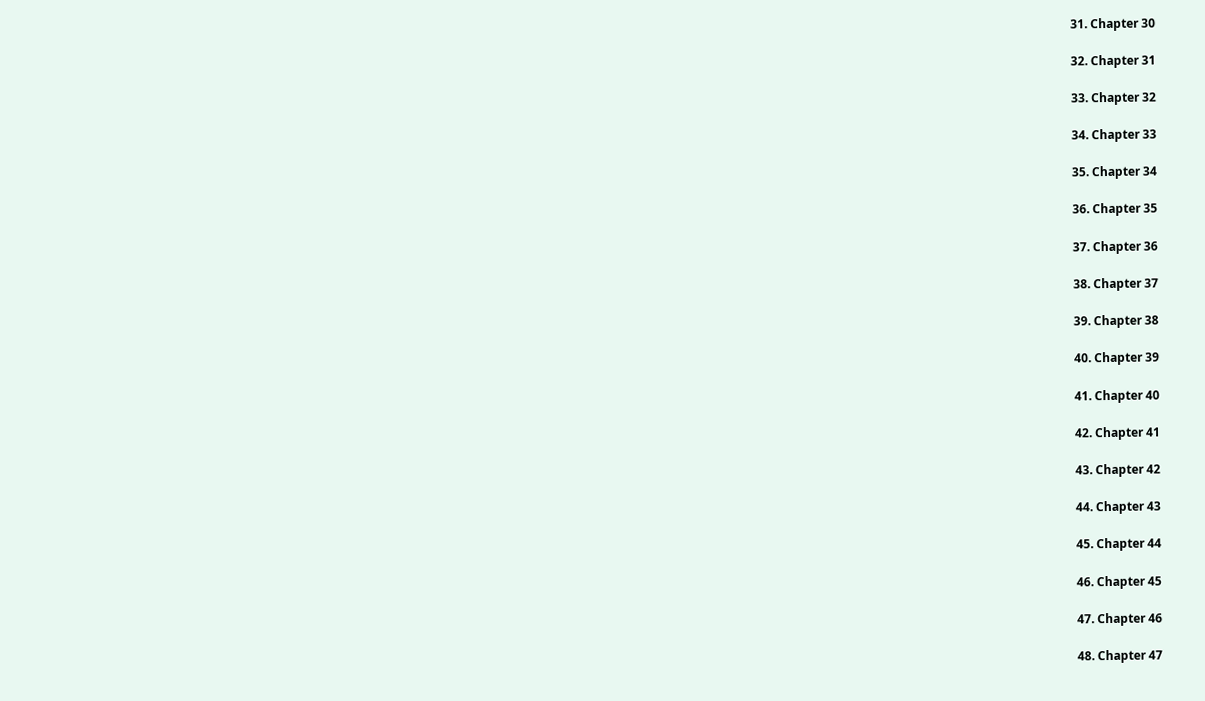31. Chapter 30

32. Chapter 31

33. Chapter 32

34. Chapter 33

35. Chapter 34

36. Chapter 35

37. Chapter 36

38. Chapter 37

39. Chapter 38

40. Chapter 39

41. Chapter 40

42. Chapter 41

43. Chapter 42

44. Chapter 43

45. Chapter 44

46. Chapter 45

47. Chapter 46

48. Chapter 47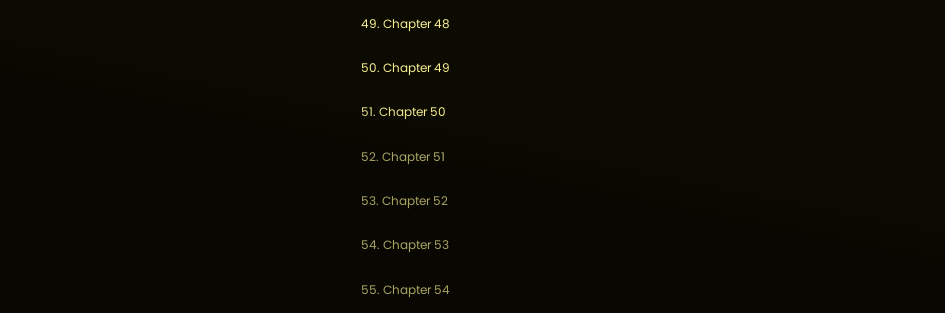49. Chapter 48

50. Chapter 49

51. Chapter 50

52. Chapter 51

53. Chapter 52

54. Chapter 53

55. Chapter 54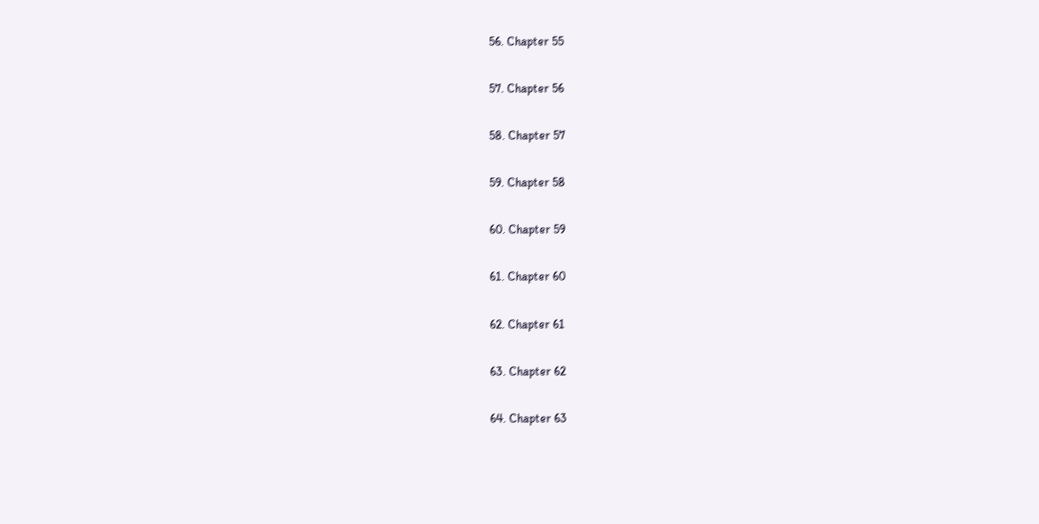56. Chapter 55

57. Chapter 56

58. Chapter 57

59. Chapter 58

60. Chapter 59

61. Chapter 60

62. Chapter 61

63. Chapter 62

64. Chapter 63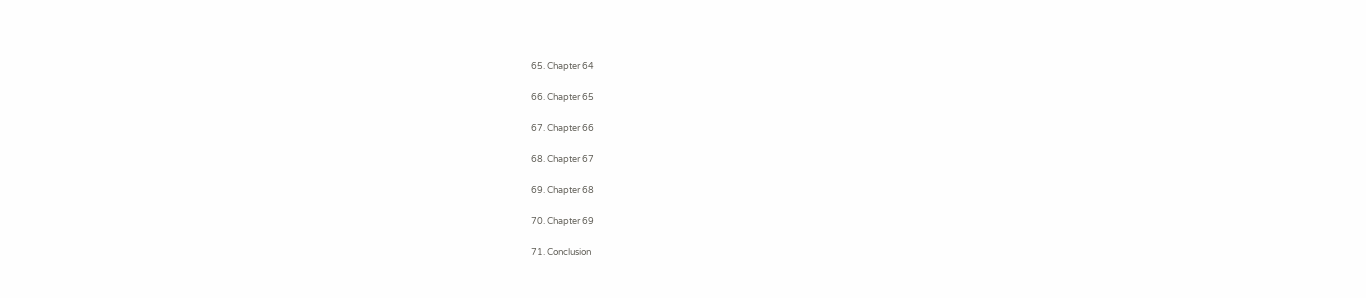65. Chapter 64

66. Chapter 65

67. Chapter 66

68. Chapter 67

69. Chapter 68

70. Chapter 69

71. Conclusion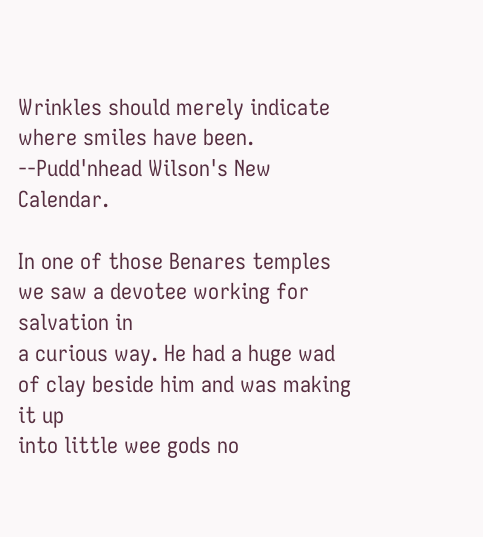Wrinkles should merely indicate where smiles have been.
--Pudd'nhead Wilson's New Calendar.

In one of those Benares temples we saw a devotee working for salvation in
a curious way. He had a huge wad of clay beside him and was making it up
into little wee gods no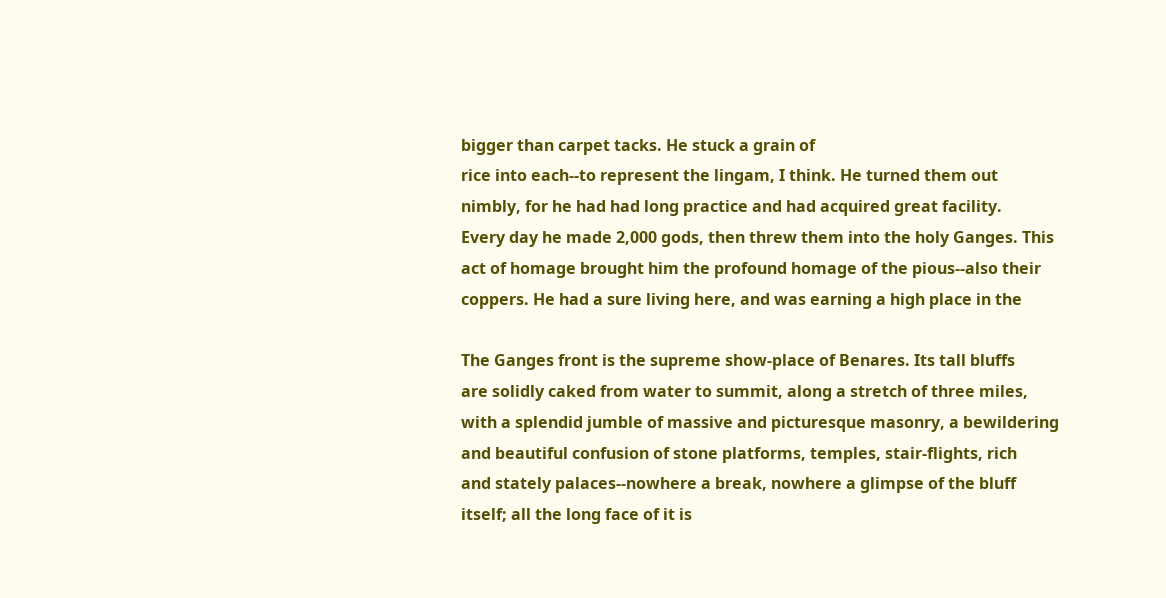bigger than carpet tacks. He stuck a grain of
rice into each--to represent the lingam, I think. He turned them out
nimbly, for he had had long practice and had acquired great facility.
Every day he made 2,000 gods, then threw them into the holy Ganges. This
act of homage brought him the profound homage of the pious--also their
coppers. He had a sure living here, and was earning a high place in the

The Ganges front is the supreme show-place of Benares. Its tall bluffs
are solidly caked from water to summit, along a stretch of three miles,
with a splendid jumble of massive and picturesque masonry, a bewildering
and beautiful confusion of stone platforms, temples, stair-flights, rich
and stately palaces--nowhere a break, nowhere a glimpse of the bluff
itself; all the long face of it is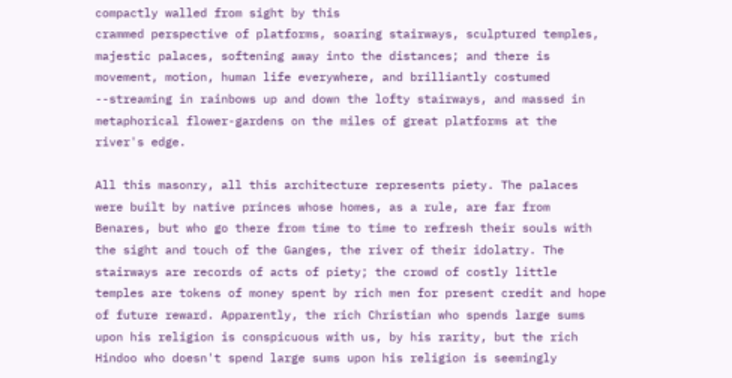compactly walled from sight by this
crammed perspective of platforms, soaring stairways, sculptured temples,
majestic palaces, softening away into the distances; and there is
movement, motion, human life everywhere, and brilliantly costumed
--streaming in rainbows up and down the lofty stairways, and massed in
metaphorical flower-gardens on the miles of great platforms at the
river's edge.

All this masonry, all this architecture represents piety. The palaces
were built by native princes whose homes, as a rule, are far from
Benares, but who go there from time to time to refresh their souls with
the sight and touch of the Ganges, the river of their idolatry. The
stairways are records of acts of piety; the crowd of costly little
temples are tokens of money spent by rich men for present credit and hope
of future reward. Apparently, the rich Christian who spends large sums
upon his religion is conspicuous with us, by his rarity, but the rich
Hindoo who doesn't spend large sums upon his religion is seemingly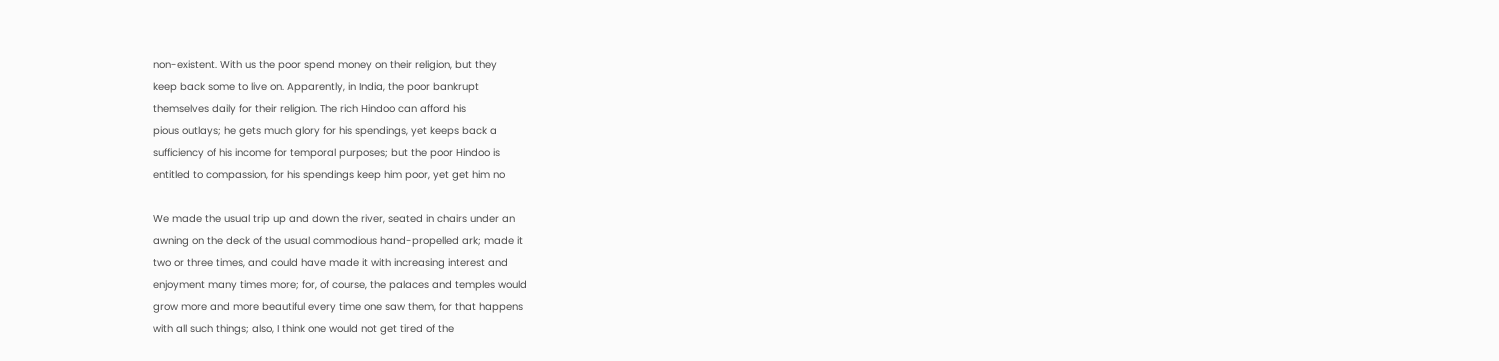non-existent. With us the poor spend money on their religion, but they
keep back some to live on. Apparently, in India, the poor bankrupt
themselves daily for their religion. The rich Hindoo can afford his
pious outlays; he gets much glory for his spendings, yet keeps back a
sufficiency of his income for temporal purposes; but the poor Hindoo is
entitled to compassion, for his spendings keep him poor, yet get him no

We made the usual trip up and down the river, seated in chairs under an
awning on the deck of the usual commodious hand-propelled ark; made it
two or three times, and could have made it with increasing interest and
enjoyment many times more; for, of course, the palaces and temples would
grow more and more beautiful every time one saw them, for that happens
with all such things; also, I think one would not get tired of the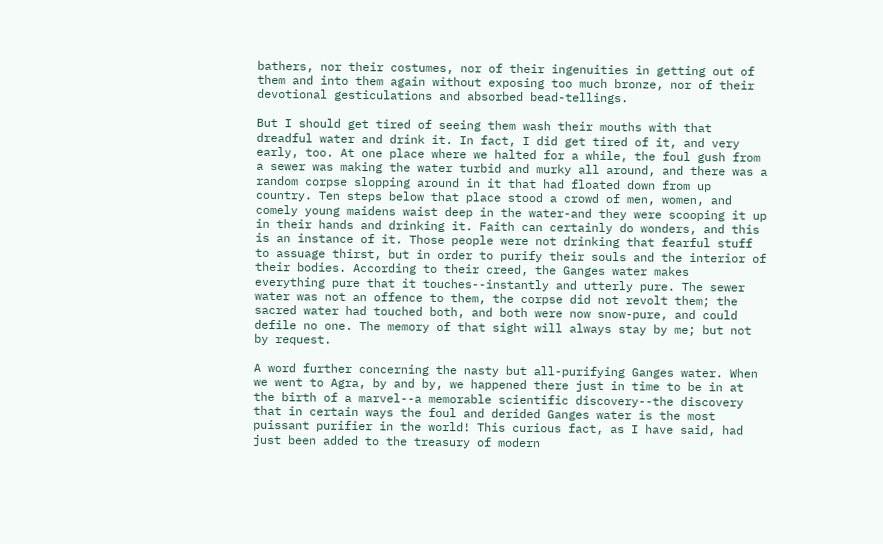bathers, nor their costumes, nor of their ingenuities in getting out of
them and into them again without exposing too much bronze, nor of their
devotional gesticulations and absorbed bead-tellings.

But I should get tired of seeing them wash their mouths with that
dreadful water and drink it. In fact, I did get tired of it, and very
early, too. At one place where we halted for a while, the foul gush from
a sewer was making the water turbid and murky all around, and there was a
random corpse slopping around in it that had floated down from up
country. Ten steps below that place stood a crowd of men, women, and
comely young maidens waist deep in the water-and they were scooping it up
in their hands and drinking it. Faith can certainly do wonders, and this
is an instance of it. Those people were not drinking that fearful stuff
to assuage thirst, but in order to purify their souls and the interior of
their bodies. According to their creed, the Ganges water makes
everything pure that it touches--instantly and utterly pure. The sewer
water was not an offence to them, the corpse did not revolt them; the
sacred water had touched both, and both were now snow-pure, and could
defile no one. The memory of that sight will always stay by me; but not
by request.

A word further concerning the nasty but all-purifying Ganges water. When
we went to Agra, by and by, we happened there just in time to be in at
the birth of a marvel--a memorable scientific discovery--the discovery
that in certain ways the foul and derided Ganges water is the most
puissant purifier in the world! This curious fact, as I have said, had
just been added to the treasury of modern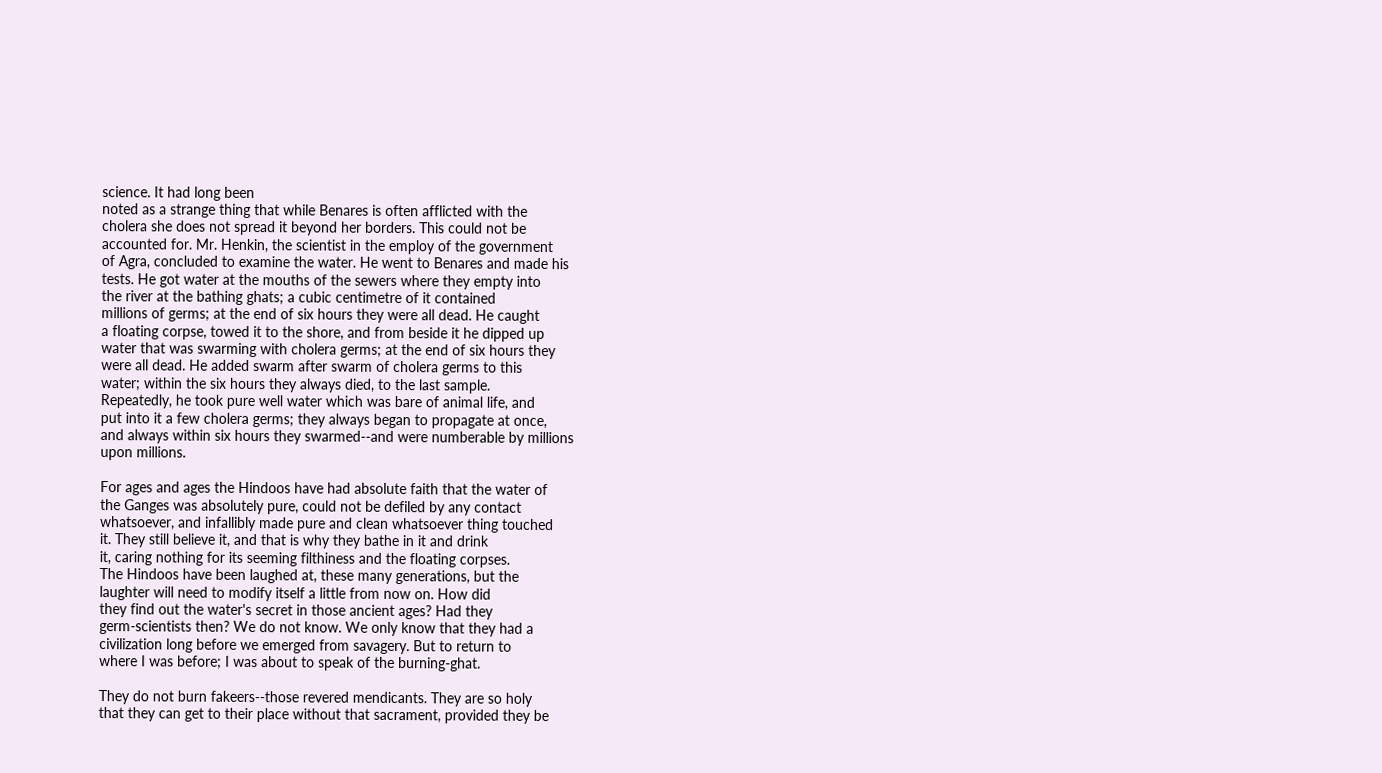science. It had long been
noted as a strange thing that while Benares is often afflicted with the
cholera she does not spread it beyond her borders. This could not be
accounted for. Mr. Henkin, the scientist in the employ of the government
of Agra, concluded to examine the water. He went to Benares and made his
tests. He got water at the mouths of the sewers where they empty into
the river at the bathing ghats; a cubic centimetre of it contained
millions of germs; at the end of six hours they were all dead. He caught
a floating corpse, towed it to the shore, and from beside it he dipped up
water that was swarming with cholera germs; at the end of six hours they
were all dead. He added swarm after swarm of cholera germs to this
water; within the six hours they always died, to the last sample.
Repeatedly, he took pure well water which was bare of animal life, and
put into it a few cholera germs; they always began to propagate at once,
and always within six hours they swarmed--and were numberable by millions
upon millions.

For ages and ages the Hindoos have had absolute faith that the water of
the Ganges was absolutely pure, could not be defiled by any contact
whatsoever, and infallibly made pure and clean whatsoever thing touched
it. They still believe it, and that is why they bathe in it and drink
it, caring nothing for its seeming filthiness and the floating corpses.
The Hindoos have been laughed at, these many generations, but the
laughter will need to modify itself a little from now on. How did
they find out the water's secret in those ancient ages? Had they
germ-scientists then? We do not know. We only know that they had a
civilization long before we emerged from savagery. But to return to
where I was before; I was about to speak of the burning-ghat.

They do not burn fakeers--those revered mendicants. They are so holy
that they can get to their place without that sacrament, provided they be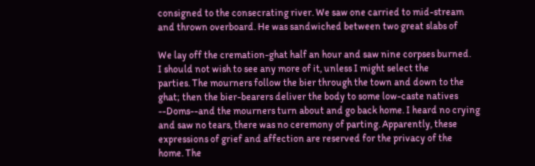consigned to the consecrating river. We saw one carried to mid-stream
and thrown overboard. He was sandwiched between two great slabs of

We lay off the cremation-ghat half an hour and saw nine corpses burned.
I should not wish to see any more of it, unless I might select the
parties. The mourners follow the bier through the town and down to the
ghat; then the bier-bearers deliver the body to some low-caste natives
--Doms--and the mourners turn about and go back home. I heard no crying
and saw no tears, there was no ceremony of parting. Apparently, these
expressions of grief and affection are reserved for the privacy of the
home. The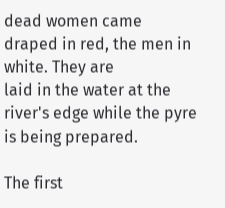dead women came draped in red, the men in white. They are
laid in the water at the river's edge while the pyre is being prepared.

The first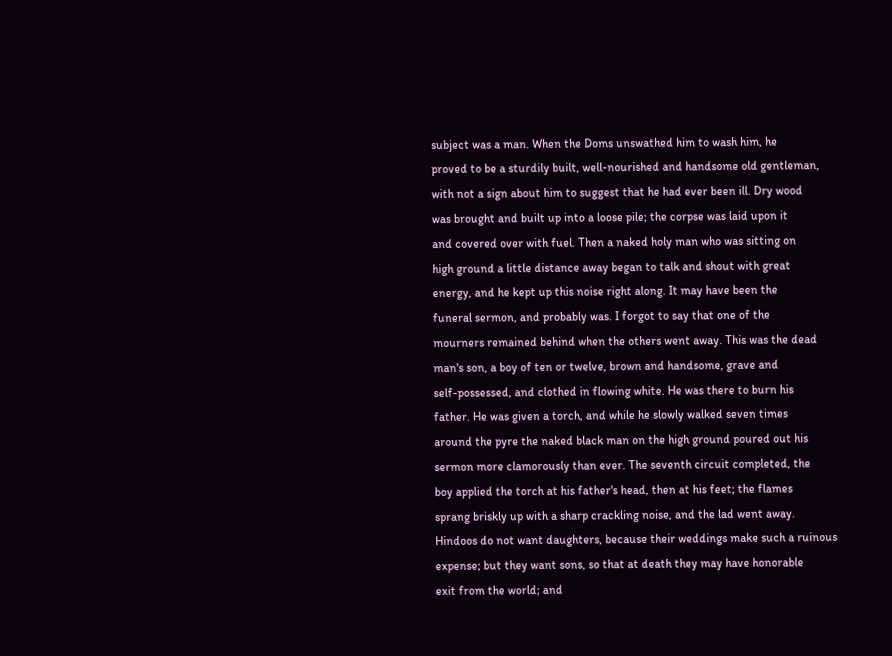subject was a man. When the Doms unswathed him to wash him, he
proved to be a sturdily built, well-nourished and handsome old gentleman,
with not a sign about him to suggest that he had ever been ill. Dry wood
was brought and built up into a loose pile; the corpse was laid upon it
and covered over with fuel. Then a naked holy man who was sitting on
high ground a little distance away began to talk and shout with great
energy, and he kept up this noise right along. It may have been the
funeral sermon, and probably was. I forgot to say that one of the
mourners remained behind when the others went away. This was the dead
man's son, a boy of ten or twelve, brown and handsome, grave and
self-possessed, and clothed in flowing white. He was there to burn his
father. He was given a torch, and while he slowly walked seven times
around the pyre the naked black man on the high ground poured out his
sermon more clamorously than ever. The seventh circuit completed, the
boy applied the torch at his father's head, then at his feet; the flames
sprang briskly up with a sharp crackling noise, and the lad went away.
Hindoos do not want daughters, because their weddings make such a ruinous
expense; but they want sons, so that at death they may have honorable
exit from the world; and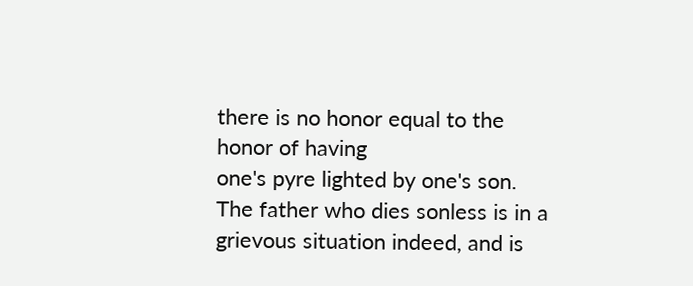there is no honor equal to the honor of having
one's pyre lighted by one's son. The father who dies sonless is in a
grievous situation indeed, and is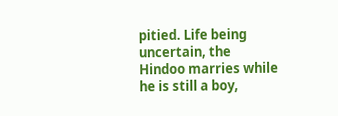pitied. Life being uncertain, the
Hindoo marries while he is still a boy,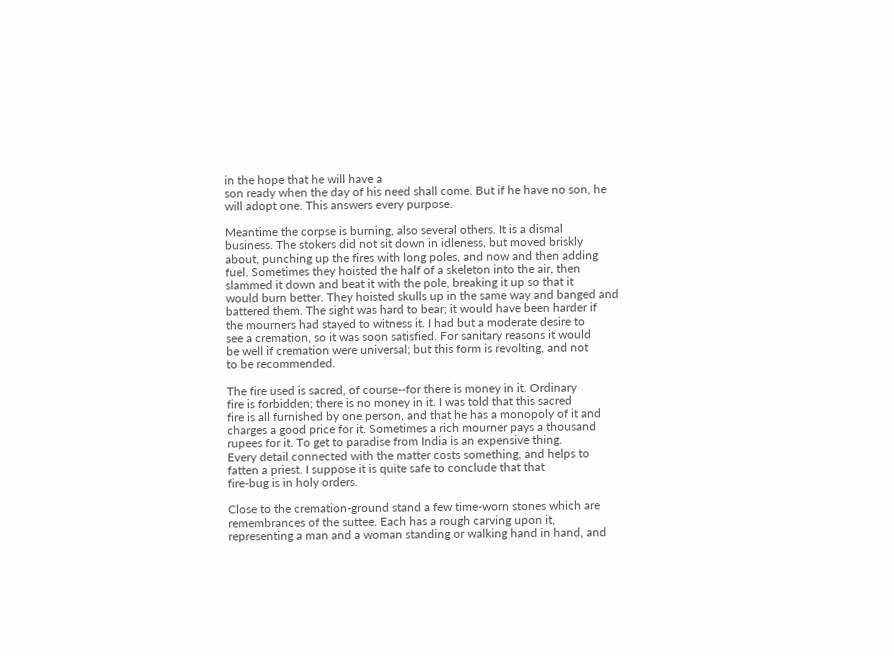in the hope that he will have a
son ready when the day of his need shall come. But if he have no son, he
will adopt one. This answers every purpose.

Meantime the corpse is burning, also several others. It is a dismal
business. The stokers did not sit down in idleness, but moved briskly
about, punching up the fires with long poles, and now and then adding
fuel. Sometimes they hoisted the half of a skeleton into the air, then
slammed it down and beat it with the pole, breaking it up so that it
would burn better. They hoisted skulls up in the same way and banged and
battered them. The sight was hard to bear; it would have been harder if
the mourners had stayed to witness it. I had but a moderate desire to
see a cremation, so it was soon satisfied. For sanitary reasons it would
be well if cremation were universal; but this form is revolting, and not
to be recommended.

The fire used is sacred, of course--for there is money in it. Ordinary
fire is forbidden; there is no money in it. I was told that this sacred
fire is all furnished by one person, and that he has a monopoly of it and
charges a good price for it. Sometimes a rich mourner pays a thousand
rupees for it. To get to paradise from India is an expensive thing.
Every detail connected with the matter costs something, and helps to
fatten a priest. I suppose it is quite safe to conclude that that
fire-bug is in holy orders.

Close to the cremation-ground stand a few time-worn stones which are
remembrances of the suttee. Each has a rough carving upon it,
representing a man and a woman standing or walking hand in hand, and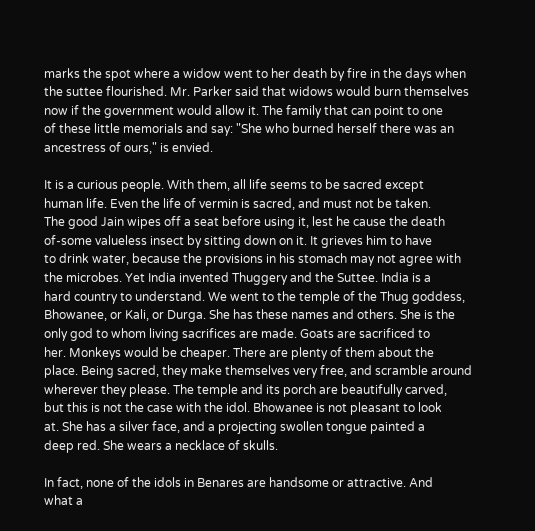marks the spot where a widow went to her death by fire in the days when
the suttee flourished. Mr. Parker said that widows would burn themselves
now if the government would allow it. The family that can point to one
of these little memorials and say: "She who burned herself there was an
ancestress of ours," is envied.

It is a curious people. With them, all life seems to be sacred except
human life. Even the life of vermin is sacred, and must not be taken.
The good Jain wipes off a seat before using it, lest he cause the death
of-some valueless insect by sitting down on it. It grieves him to have
to drink water, because the provisions in his stomach may not agree with
the microbes. Yet India invented Thuggery and the Suttee. India is a
hard country to understand. We went to the temple of the Thug goddess,
Bhowanee, or Kali, or Durga. She has these names and others. She is the
only god to whom living sacrifices are made. Goats are sacrificed to
her. Monkeys would be cheaper. There are plenty of them about the
place. Being sacred, they make themselves very free, and scramble around
wherever they please. The temple and its porch are beautifully carved,
but this is not the case with the idol. Bhowanee is not pleasant to look
at. She has a silver face, and a projecting swollen tongue painted a
deep red. She wears a necklace of skulls.

In fact, none of the idols in Benares are handsome or attractive. And
what a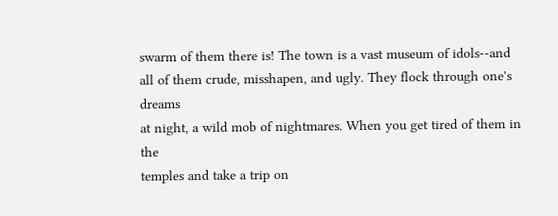swarm of them there is! The town is a vast museum of idols--and
all of them crude, misshapen, and ugly. They flock through one's dreams
at night, a wild mob of nightmares. When you get tired of them in the
temples and take a trip on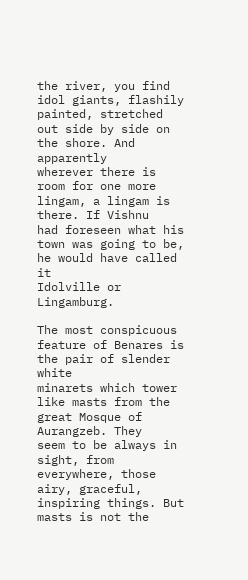the river, you find idol giants, flashily
painted, stretched out side by side on the shore. And apparently
wherever there is room for one more lingam, a lingam is there. If Vishnu
had foreseen what his town was going to be, he would have called it
Idolville or Lingamburg.

The most conspicuous feature of Benares is the pair of slender white
minarets which tower like masts from the great Mosque of Aurangzeb. They
seem to be always in sight, from everywhere, those airy, graceful,
inspiring things. But masts is not the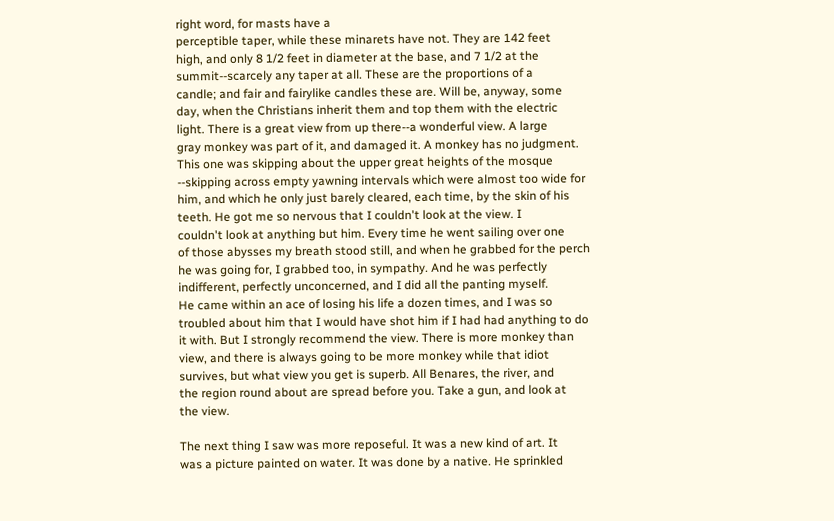right word, for masts have a
perceptible taper, while these minarets have not. They are 142 feet
high, and only 8 1/2 feet in diameter at the base, and 7 1/2 at the
summit--scarcely any taper at all. These are the proportions of a
candle; and fair and fairylike candles these are. Will be, anyway, some
day, when the Christians inherit them and top them with the electric
light. There is a great view from up there--a wonderful view. A large
gray monkey was part of it, and damaged it. A monkey has no judgment.
This one was skipping about the upper great heights of the mosque
--skipping across empty yawning intervals which were almost too wide for
him, and which he only just barely cleared, each time, by the skin of his
teeth. He got me so nervous that I couldn't look at the view. I
couldn't look at anything but him. Every time he went sailing over one
of those abysses my breath stood still, and when he grabbed for the perch
he was going for, I grabbed too, in sympathy. And he was perfectly
indifferent, perfectly unconcerned, and I did all the panting myself.
He came within an ace of losing his life a dozen times, and I was so
troubled about him that I would have shot him if I had had anything to do
it with. But I strongly recommend the view. There is more monkey than
view, and there is always going to be more monkey while that idiot
survives, but what view you get is superb. All Benares, the river, and
the region round about are spread before you. Take a gun, and look at
the view.

The next thing I saw was more reposeful. It was a new kind of art. It
was a picture painted on water. It was done by a native. He sprinkled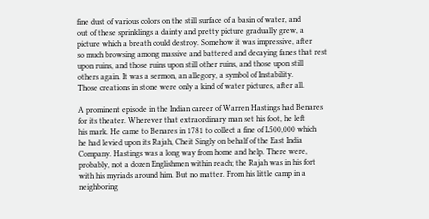fine dust of various colors on the still surface of a basin of water, and
out of these sprinklings a dainty and pretty picture gradually grew, a
picture which a breath could destroy. Somehow it was impressive, after
so much browsing among massive and battered and decaying fanes that rest
upon ruins, and those ruins upon still other ruins, and those upon still
others again. It was a sermon, an allegory, a symbol of Instability.
Those creations in stone were only a kind of water pictures, after all.

A prominent episode in the Indian career of Warren Hastings had Benares
for its theater. Wherever that extraordinary man set his foot, he left
his mark. He came to Benares in 1781 to collect a fine of L500,000 which
he had levied upon its Rajah, Cheit Singly on behalf of the East India
Company. Hastings was a long way from home and help. There were,
probably, not a dozen Englishmen within reach; the Rajah was in his fort
with his myriads around him. But no matter. From his little camp in a
neighboring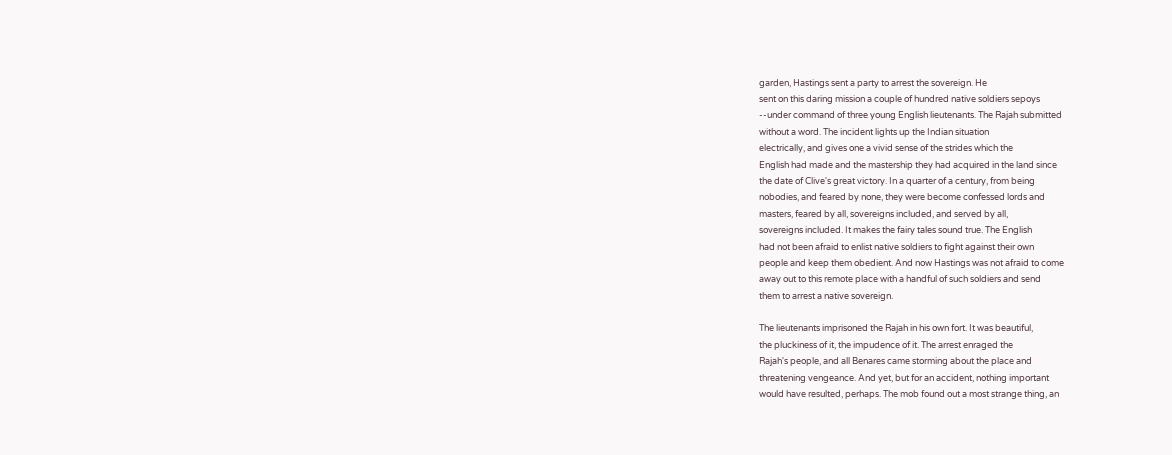garden, Hastings sent a party to arrest the sovereign. He
sent on this daring mission a couple of hundred native soldiers sepoys
--under command of three young English lieutenants. The Rajah submitted
without a word. The incident lights up the Indian situation
electrically, and gives one a vivid sense of the strides which the
English had made and the mastership they had acquired in the land since
the date of Clive's great victory. In a quarter of a century, from being
nobodies, and feared by none, they were become confessed lords and
masters, feared by all, sovereigns included, and served by all,
sovereigns included. It makes the fairy tales sound true. The English
had not been afraid to enlist native soldiers to fight against their own
people and keep them obedient. And now Hastings was not afraid to come
away out to this remote place with a handful of such soldiers and send
them to arrest a native sovereign.

The lieutenants imprisoned the Rajah in his own fort. It was beautiful,
the pluckiness of it, the impudence of it. The arrest enraged the
Rajah's people, and all Benares came storming about the place and
threatening vengeance. And yet, but for an accident, nothing important
would have resulted, perhaps. The mob found out a most strange thing, an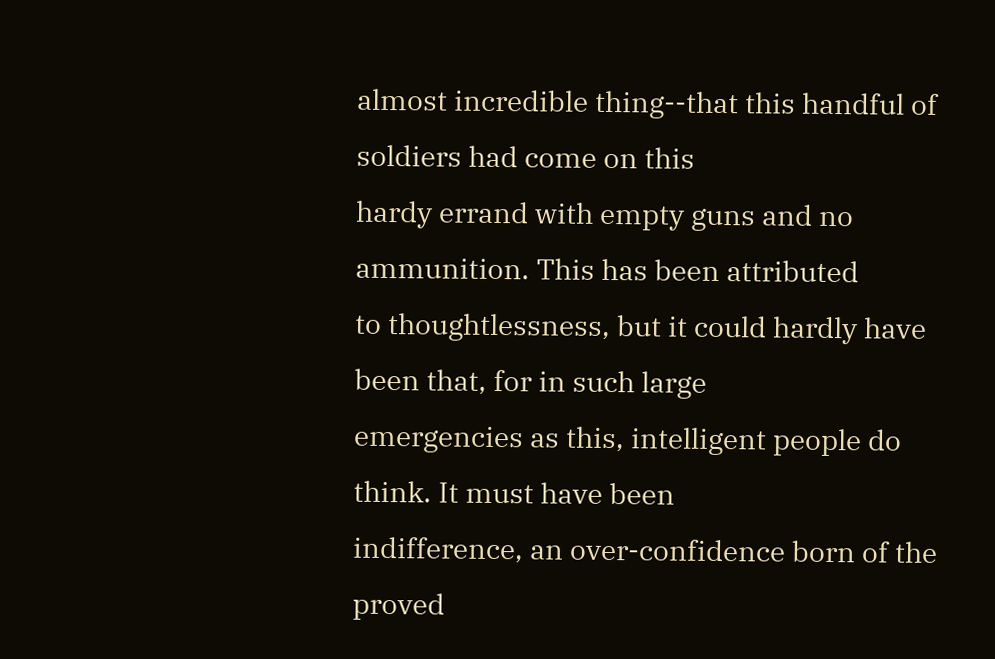almost incredible thing--that this handful of soldiers had come on this
hardy errand with empty guns and no ammunition. This has been attributed
to thoughtlessness, but it could hardly have been that, for in such large
emergencies as this, intelligent people do think. It must have been
indifference, an over-confidence born of the proved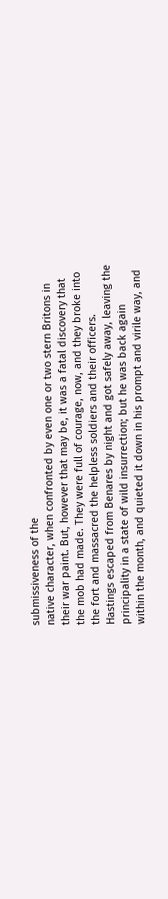submissiveness of the
native character, when confronted by even one or two stern Britons in
their war paint. But, however that may be, it was a fatal discovery that
the mob had made. They were full of courage, now, and they broke into
the fort and massacred the helpless soldiers and their officers.
Hastings escaped from Benares by night and got safely away, leaving the
principality in a state of wild insurrection; but he was back again
within the month, and quieted it down in his prompt and virile way, and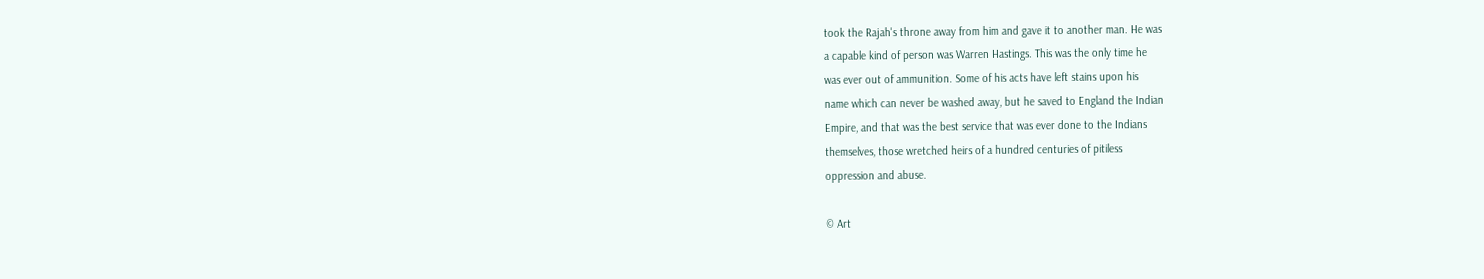took the Rajah's throne away from him and gave it to another man. He was
a capable kind of person was Warren Hastings. This was the only time he
was ever out of ammunition. Some of his acts have left stains upon his
name which can never be washed away, but he saved to England the Indian
Empire, and that was the best service that was ever done to the Indians
themselves, those wretched heirs of a hundred centuries of pitiless
oppression and abuse.

© Art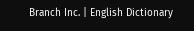Branch Inc. | English Dictionary